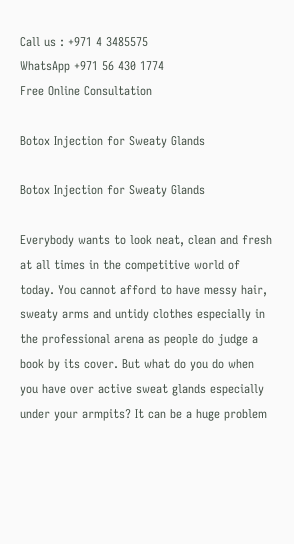Call us : +971 4 3485575
WhatsApp +971 56 430 1774
Free Online Consultation

Botox Injection for Sweaty Glands

Botox Injection for Sweaty Glands

Everybody wants to look neat, clean and fresh at all times in the competitive world of today. You cannot afford to have messy hair, sweaty arms and untidy clothes especially in the professional arena as people do judge a book by its cover. But what do you do when you have over active sweat glands especially under your armpits? It can be a huge problem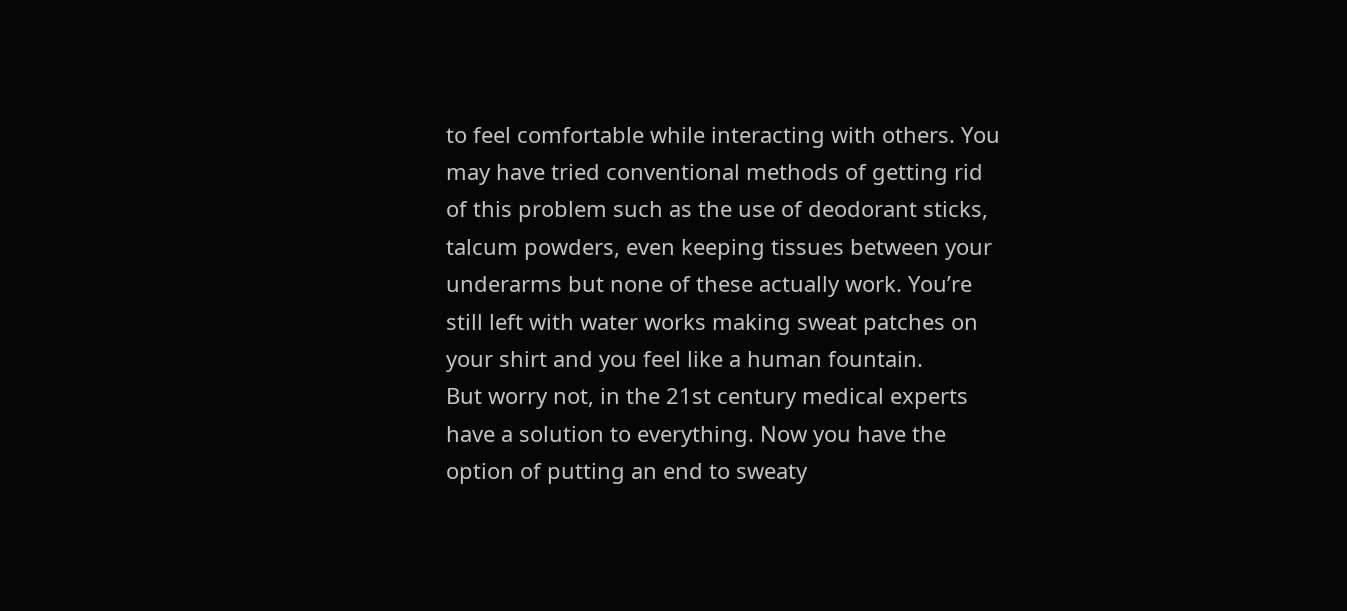to feel comfortable while interacting with others. You may have tried conventional methods of getting rid of this problem such as the use of deodorant sticks, talcum powders, even keeping tissues between your underarms but none of these actually work. You’re still left with water works making sweat patches on your shirt and you feel like a human fountain.
But worry not, in the 21st century medical experts have a solution to everything. Now you have the option of putting an end to sweaty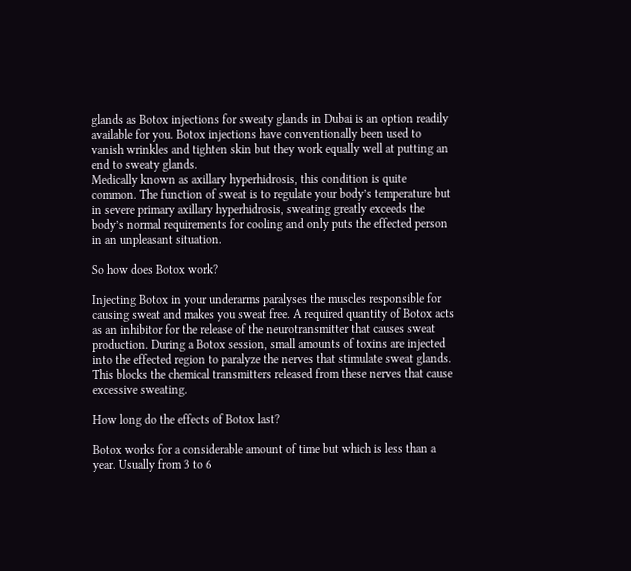glands as Botox injections for sweaty glands in Dubai is an option readily available for you. Botox injections have conventionally been used to vanish wrinkles and tighten skin but they work equally well at putting an end to sweaty glands.
Medically known as axillary hyperhidrosis, this condition is quite common. The function of sweat is to regulate your body’s temperature but in severe primary axillary hyperhidrosis, sweating greatly exceeds the body’s normal requirements for cooling and only puts the effected person in an unpleasant situation.

So how does Botox work?

Injecting Botox in your underarms paralyses the muscles responsible for causing sweat and makes you sweat free. A required quantity of Botox acts as an inhibitor for the release of the neurotransmitter that causes sweat production. During a Botox session, small amounts of toxins are injected into the effected region to paralyze the nerves that stimulate sweat glands. This blocks the chemical transmitters released from these nerves that cause excessive sweating.

How long do the effects of Botox last?

Botox works for a considerable amount of time but which is less than a year. Usually from 3 to 6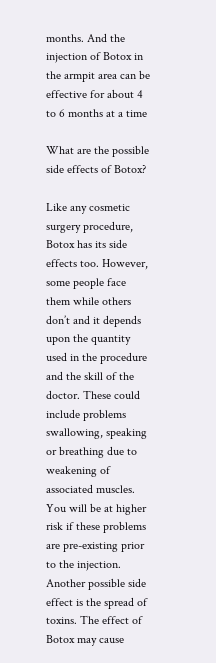months. And the injection of Botox in the armpit area can be effective for about 4 to 6 months at a time

What are the possible side effects of Botox?

Like any cosmetic surgery procedure, Botox has its side effects too. However, some people face them while others don’t and it depends upon the quantity used in the procedure and the skill of the doctor. These could include problems swallowing, speaking or breathing due to weakening of associated muscles. You will be at higher risk if these problems are pre-existing prior to the injection. Another possible side effect is the spread of toxins. The effect of Botox may cause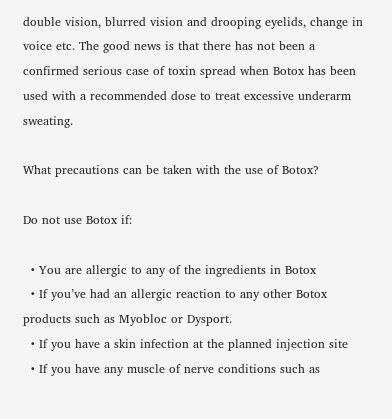double vision, blurred vision and drooping eyelids, change in voice etc. The good news is that there has not been a confirmed serious case of toxin spread when Botox has been used with a recommended dose to treat excessive underarm sweating.

What precautions can be taken with the use of Botox?

Do not use Botox if:

  • You are allergic to any of the ingredients in Botox
  • If you’ve had an allergic reaction to any other Botox products such as Myobloc or Dysport.
  • If you have a skin infection at the planned injection site
  • If you have any muscle of nerve conditions such as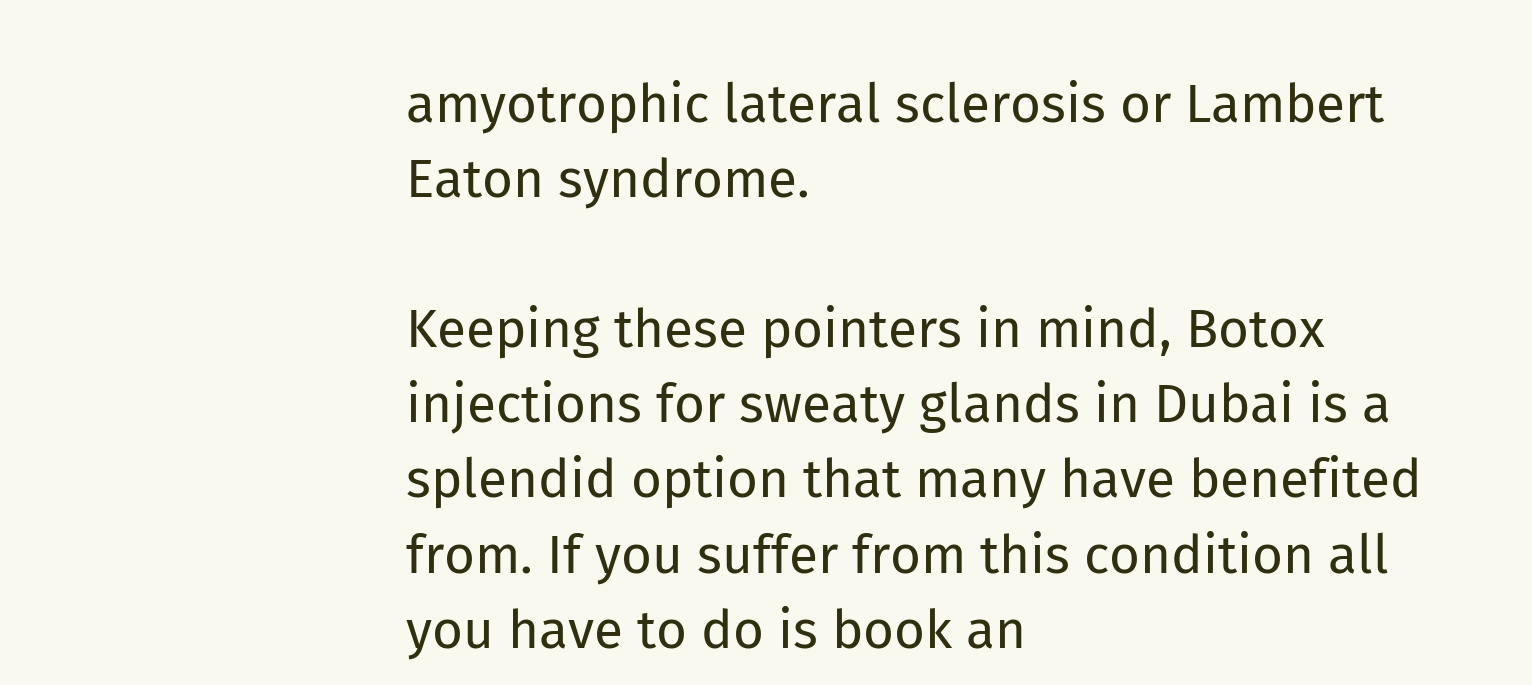amyotrophic lateral sclerosis or Lambert Eaton syndrome.

Keeping these pointers in mind, Botox injections for sweaty glands in Dubai is a splendid option that many have benefited from. If you suffer from this condition all you have to do is book an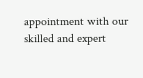appointment with our skilled and expert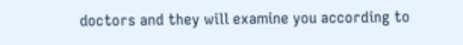doctors and they will examine you according to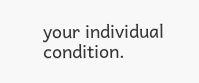your individual condition.